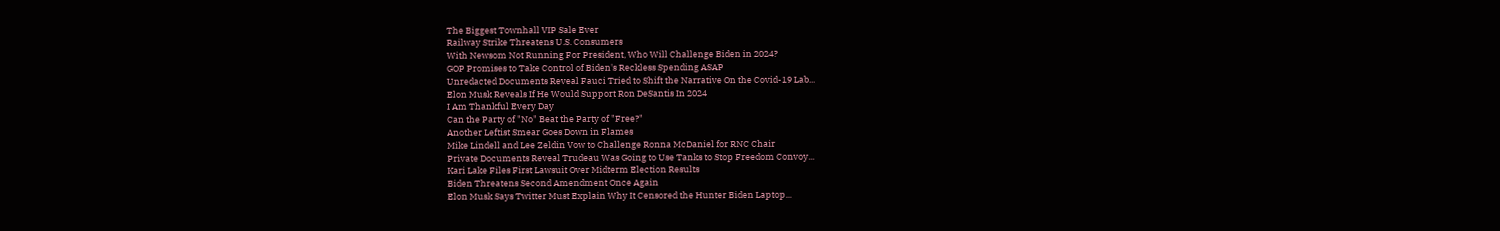The Biggest Townhall VIP Sale Ever
Railway Strike Threatens U.S. Consumers
With Newsom Not Running For President, Who Will Challenge Biden in 2024?
GOP Promises to Take Control of Biden's Reckless Spending ASAP
Unredacted Documents Reveal Fauci Tried to Shift the Narrative On the Covid-19 Lab...
Elon Musk Reveals If He Would Support Ron DeSantis In 2024
I Am Thankful Every Day
Can the Party of "No" Beat the Party of "Free?"
Another Leftist Smear Goes Down in Flames
Mike Lindell and Lee Zeldin Vow to Challenge Ronna McDaniel for RNC Chair
Private Documents Reveal Trudeau Was Going to Use Tanks to Stop Freedom Convoy...
Kari Lake Files First Lawsuit Over Midterm Election Results
Biden Threatens Second Amendment Once Again
Elon Musk Says Twitter Must Explain Why It Censored the Hunter Biden Laptop...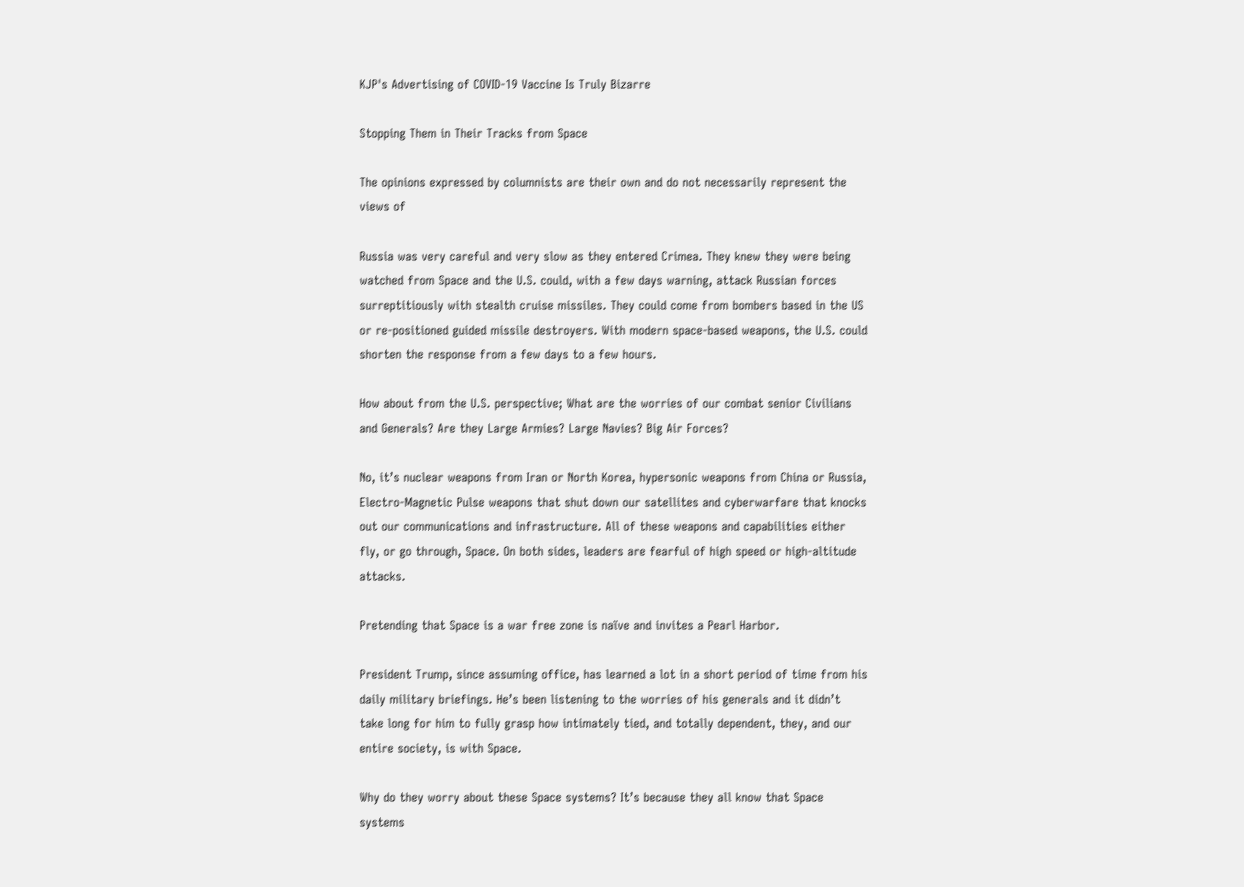KJP's Advertising of COVID-19 Vaccine Is Truly Bizarre

Stopping Them in Their Tracks from Space

The opinions expressed by columnists are their own and do not necessarily represent the views of

Russia was very careful and very slow as they entered Crimea. They knew they were being watched from Space and the U.S. could, with a few days warning, attack Russian forces surreptitiously with stealth cruise missiles. They could come from bombers based in the US or re-positioned guided missile destroyers. With modern space-based weapons, the U.S. could shorten the response from a few days to a few hours.

How about from the U.S. perspective; What are the worries of our combat senior Civilians and Generals? Are they Large Armies? Large Navies? Big Air Forces?

No, it’s nuclear weapons from Iran or North Korea, hypersonic weapons from China or Russia, Electro-Magnetic Pulse weapons that shut down our satellites and cyberwarfare that knocks out our communications and infrastructure. All of these weapons and capabilities either fly, or go through, Space. On both sides, leaders are fearful of high speed or high-altitude attacks.

Pretending that Space is a war free zone is naïve and invites a Pearl Harbor.

President Trump, since assuming office, has learned a lot in a short period of time from his daily military briefings. He’s been listening to the worries of his generals and it didn’t take long for him to fully grasp how intimately tied, and totally dependent, they, and our entire society, is with Space.

Why do they worry about these Space systems? It’s because they all know that Space systems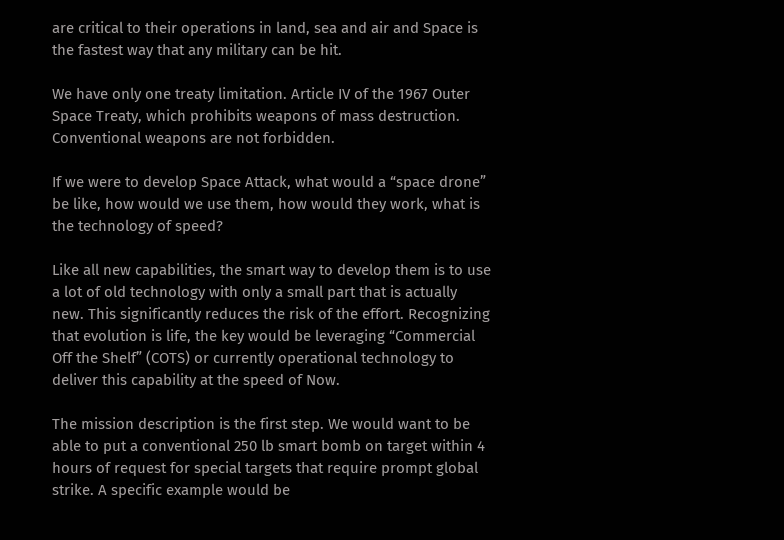are critical to their operations in land, sea and air and Space is the fastest way that any military can be hit.

We have only one treaty limitation. Article IV of the 1967 Outer Space Treaty, which prohibits weapons of mass destruction. Conventional weapons are not forbidden.

If we were to develop Space Attack, what would a “space drone” be like, how would we use them, how would they work, what is the technology of speed?

Like all new capabilities, the smart way to develop them is to use a lot of old technology with only a small part that is actually new. This significantly reduces the risk of the effort. Recognizing that evolution is life, the key would be leveraging “Commercial Off the Shelf” (COTS) or currently operational technology to deliver this capability at the speed of Now.

The mission description is the first step. We would want to be able to put a conventional 250 lb smart bomb on target within 4 hours of request for special targets that require prompt global strike. A specific example would be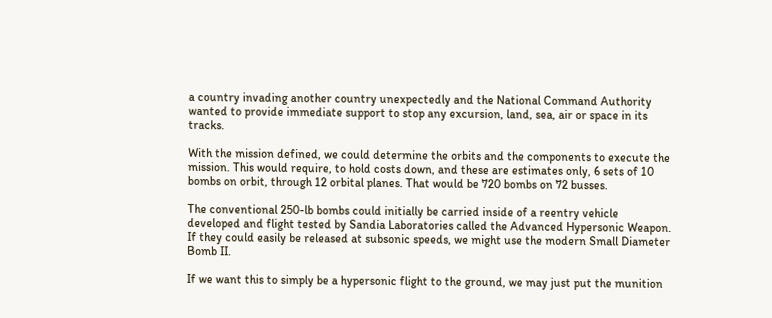a country invading another country unexpectedly and the National Command Authority wanted to provide immediate support to stop any excursion, land, sea, air or space in its tracks.

With the mission defined, we could determine the orbits and the components to execute the mission. This would require, to hold costs down, and these are estimates only, 6 sets of 10 bombs on orbit, through 12 orbital planes. That would be 720 bombs on 72 busses.

The conventional 250-lb bombs could initially be carried inside of a reentry vehicle developed and flight tested by Sandia Laboratories called the Advanced Hypersonic Weapon. If they could easily be released at subsonic speeds, we might use the modern Small Diameter Bomb II.

If we want this to simply be a hypersonic flight to the ground, we may just put the munition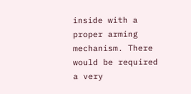inside with a proper arming mechanism. There would be required a very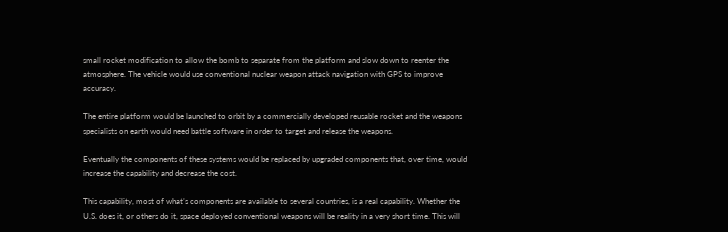small rocket modification to allow the bomb to separate from the platform and slow down to reenter the atmosphere. The vehicle would use conventional nuclear weapon attack navigation with GPS to improve accuracy.

The entire platform would be launched to orbit by a commercially developed reusable rocket and the weapons specialists on earth would need battle software in order to target and release the weapons.

Eventually the components of these systems would be replaced by upgraded components that, over time, would increase the capability and decrease the cost.

This capability, most of what’s components are available to several countries, is a real capability. Whether the U.S. does it, or others do it, space deployed conventional weapons will be reality in a very short time. This will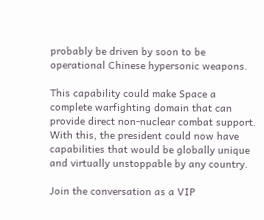probably be driven by soon to be operational Chinese hypersonic weapons.

This capability could make Space a complete warfighting domain that can provide direct non-nuclear combat support. With this, the president could now have capabilities that would be globally unique and virtually unstoppable by any country.

Join the conversation as a VIP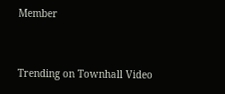Member


Trending on Townhall Video